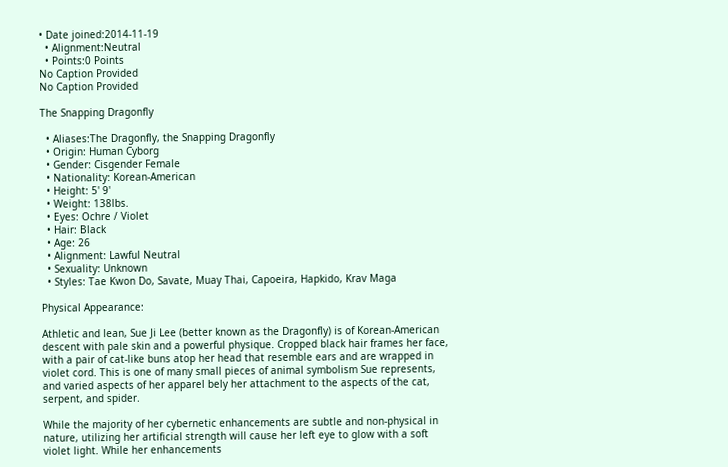• Date joined:2014-11-19
  • Alignment:Neutral
  • Points:0 Points
No Caption Provided
No Caption Provided

The Snapping Dragonfly

  • Aliases:The Dragonfly, the Snapping Dragonfly
  • Origin: Human Cyborg
  • Gender: Cisgender Female
  • Nationality: Korean-American
  • Height: 5' 9'
  • Weight: 138lbs.
  • Eyes: Ochre / Violet
  • Hair: Black
  • Age: 26
  • Alignment: Lawful Neutral
  • Sexuality: Unknown
  • Styles: Tae Kwon Do, Savate, Muay Thai, Capoeira, Hapkido, Krav Maga

Physical Appearance:

Athletic and lean, Sue Ji Lee (better known as the Dragonfly) is of Korean-American descent with pale skin and a powerful physique. Cropped black hair frames her face, with a pair of cat-like buns atop her head that resemble ears and are wrapped in violet cord. This is one of many small pieces of animal symbolism Sue represents, and varied aspects of her apparel bely her attachment to the aspects of the cat, serpent, and spider.

While the majority of her cybernetic enhancements are subtle and non-physical in nature, utilizing her artificial strength will cause her left eye to glow with a soft violet light. While her enhancements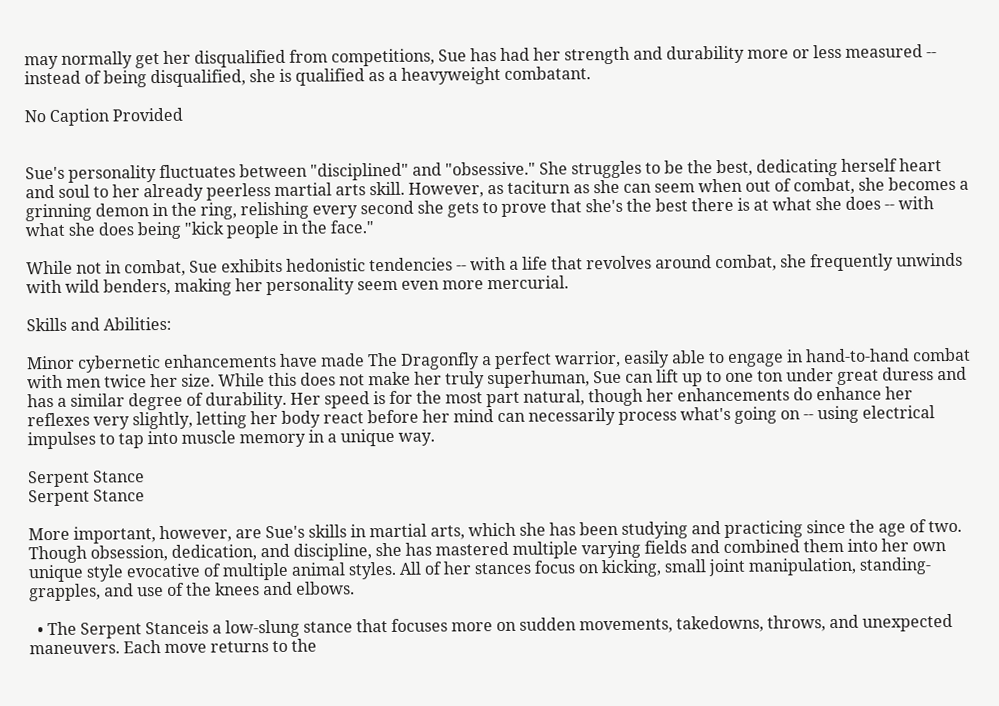may normally get her disqualified from competitions, Sue has had her strength and durability more or less measured -- instead of being disqualified, she is qualified as a heavyweight combatant.

No Caption Provided


Sue's personality fluctuates between "disciplined" and "obsessive." She struggles to be the best, dedicating herself heart and soul to her already peerless martial arts skill. However, as taciturn as she can seem when out of combat, she becomes a grinning demon in the ring, relishing every second she gets to prove that she's the best there is at what she does -- with what she does being "kick people in the face."

While not in combat, Sue exhibits hedonistic tendencies -- with a life that revolves around combat, she frequently unwinds with wild benders, making her personality seem even more mercurial.

Skills and Abilities:

Minor cybernetic enhancements have made The Dragonfly a perfect warrior, easily able to engage in hand-to-hand combat with men twice her size. While this does not make her truly superhuman, Sue can lift up to one ton under great duress and has a similar degree of durability. Her speed is for the most part natural, though her enhancements do enhance her reflexes very slightly, letting her body react before her mind can necessarily process what's going on -- using electrical impulses to tap into muscle memory in a unique way.

Serpent Stance
Serpent Stance

More important, however, are Sue's skills in martial arts, which she has been studying and practicing since the age of two. Though obsession, dedication, and discipline, she has mastered multiple varying fields and combined them into her own unique style evocative of multiple animal styles. All of her stances focus on kicking, small joint manipulation, standing-grapples, and use of the knees and elbows.

  • The Serpent Stanceis a low-slung stance that focuses more on sudden movements, takedowns, throws, and unexpected maneuvers. Each move returns to the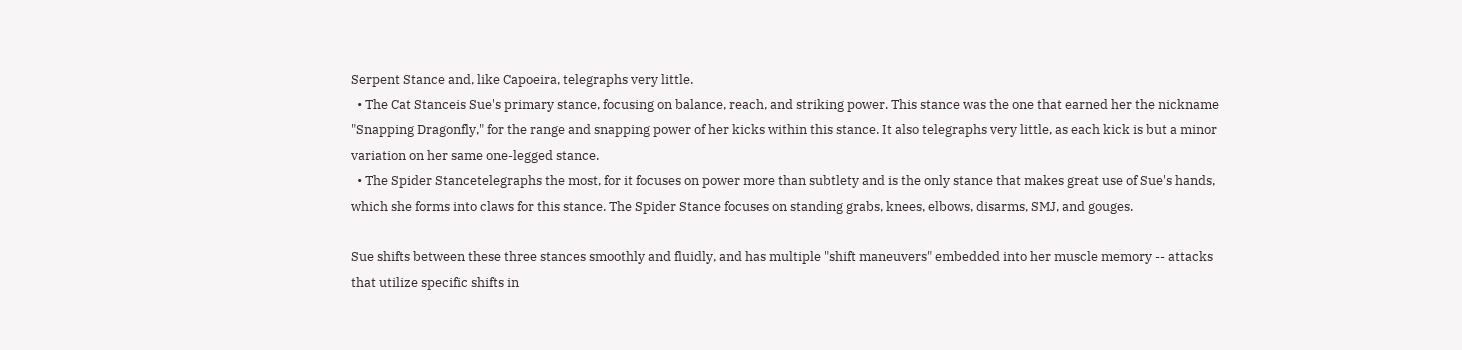Serpent Stance and, like Capoeira, telegraphs very little.
  • The Cat Stanceis Sue's primary stance, focusing on balance, reach, and striking power. This stance was the one that earned her the nickname "Snapping Dragonfly," for the range and snapping power of her kicks within this stance. It also telegraphs very little, as each kick is but a minor variation on her same one-legged stance.
  • The Spider Stancetelegraphs the most, for it focuses on power more than subtlety and is the only stance that makes great use of Sue's hands, which she forms into claws for this stance. The Spider Stance focuses on standing grabs, knees, elbows, disarms, SMJ, and gouges.

Sue shifts between these three stances smoothly and fluidly, and has multiple "shift maneuvers" embedded into her muscle memory -- attacks that utilize specific shifts in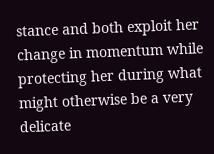stance and both exploit her change in momentum while protecting her during what might otherwise be a very delicate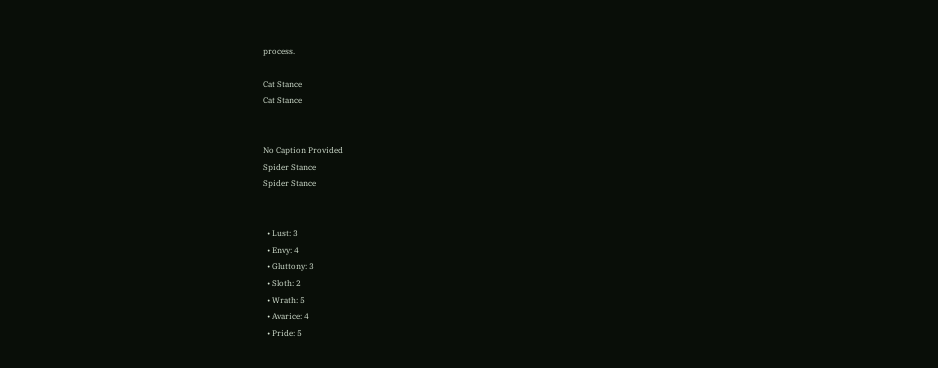process.

Cat Stance
Cat Stance


No Caption Provided
Spider Stance
Spider Stance


  • Lust: 3
  • Envy: 4
  • Gluttony: 3
  • Sloth: 2
  • Wrath: 5
  • Avarice: 4
  • Pride: 5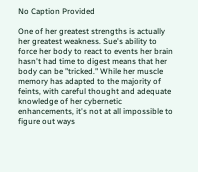No Caption Provided

One of her greatest strengths is actually her greatest weakness. Sue's ability to force her body to react to events her brain hasn't had time to digest means that her body can be "tricked." While her muscle memory has adapted to the majority of feints, with careful thought and adequate knowledge of her cybernetic enhancements, it's not at all impossible to figure out ways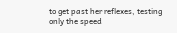to get past her reflexes, testing only the speed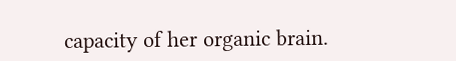capacity of her organic brain.